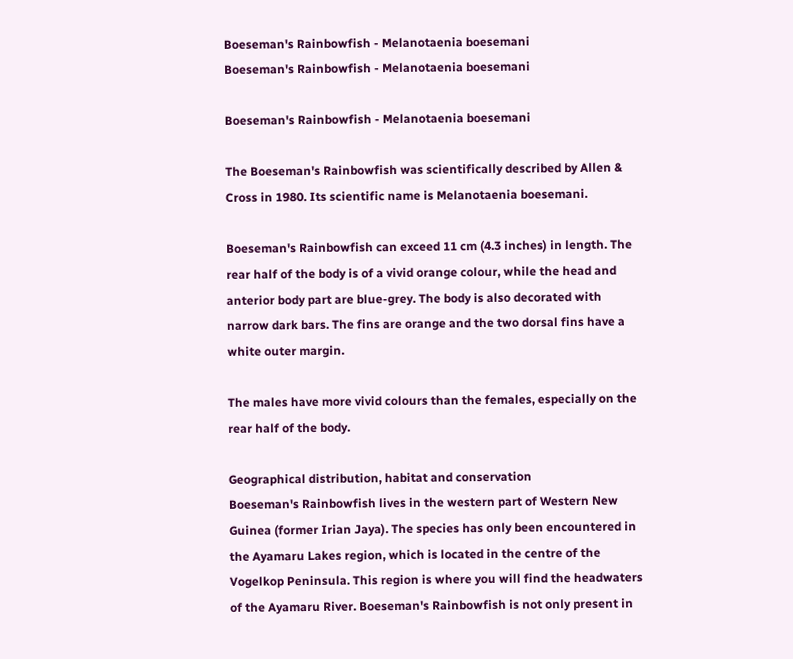Boeseman's Rainbowfish - Melanotaenia boesemani
Boeseman's Rainbowfish - Melanotaenia boesemani

Boeseman's Rainbowfish - Melanotaenia boesemani

The Boeseman's Rainbowfish was scientifically described by Allen & Cross in 1980. Its scientific name is Melanotaenia boesemani.

Boeseman's Rainbowfish can exceed 11 cm (4.3 inches) in length. The rear half of the body is of a vivid orange colour, while the head and anterior body part are blue-grey. The body is also decorated with narrow dark bars. The fins are orange and the two dorsal fins have a white outer margin.

The males have more vivid colours than the females, especially on the rear half of the body.

Geographical distribution, habitat and conservation
Boeseman's Rainbowfish lives in the western part of Western New Guinea (former Irian Jaya). The species has only been encountered in the Ayamaru Lakes region, which is located in the centre of the Vogelkop Peninsula. This region is where you will find the headwaters of the Ayamaru River. Boeseman's Rainbowfish is not only present in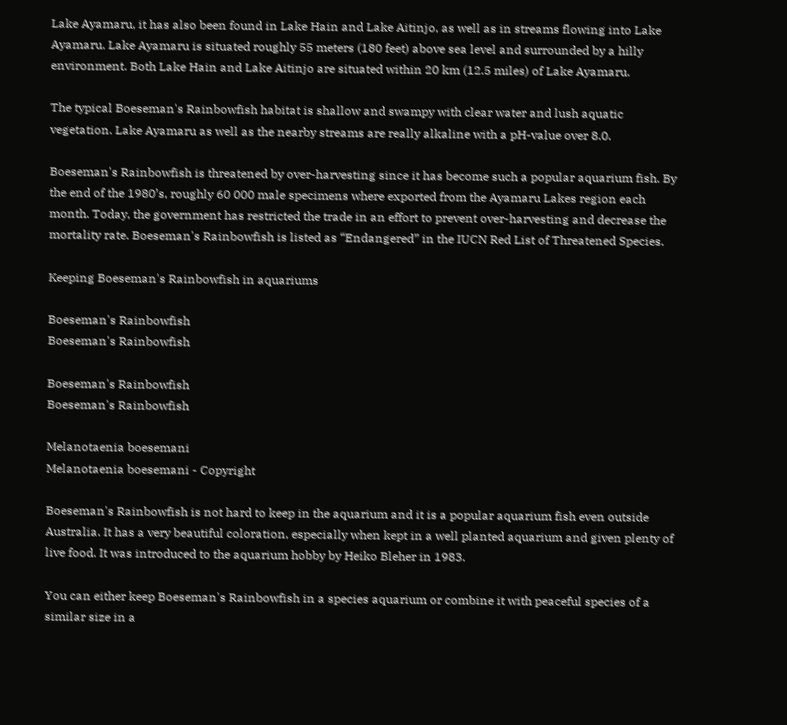Lake Ayamaru, it has also been found in Lake Hain and Lake Aitinjo, as well as in streams flowing into Lake Ayamaru. Lake Ayamaru is situated roughly 55 meters (180 feet) above sea level and surrounded by a hilly environment. Both Lake Hain and Lake Aitinjo are situated within 20 km (12.5 miles) of Lake Ayamaru.

The typical Boeseman's Rainbowfish habitat is shallow and swampy with clear water and lush aquatic vegetation. Lake Ayamaru as well as the nearby streams are really alkaline with a pH-value over 8.0.

Boeseman's Rainbowfish is threatened by over-harvesting since it has become such a popular aquarium fish. By the end of the 1980’s, roughly 60 000 male specimens where exported from the Ayamaru Lakes region each month. Today, the government has restricted the trade in an effort to prevent over-harvesting and decrease the mortality rate. Boeseman's Rainbowfish is listed as “Endangered” in the IUCN Red List of Threatened Species.

Keeping Boeseman's Rainbowfish in aquariums

Boeseman's Rainbowfish
Boeseman's Rainbowfish

Boeseman's Rainbowfish
Boeseman's Rainbowfish

Melanotaenia boesemani
Melanotaenia boesemani - Copyright

Boeseman's Rainbowfish is not hard to keep in the aquarium and it is a popular aquarium fish even outside Australia. It has a very beautiful coloration, especially when kept in a well planted aquarium and given plenty of live food. It was introduced to the aquarium hobby by Heiko Bleher in 1983.

You can either keep Boeseman's Rainbowfish in a species aquarium or combine it with peaceful species of a similar size in a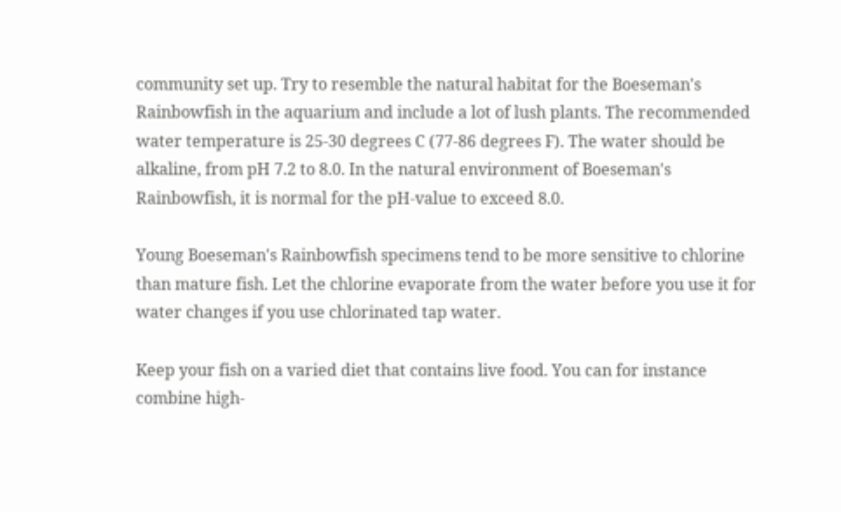community set up. Try to resemble the natural habitat for the Boeseman's Rainbowfish in the aquarium and include a lot of lush plants. The recommended water temperature is 25-30 degrees C (77-86 degrees F). The water should be alkaline, from pH 7.2 to 8.0. In the natural environment of Boeseman's Rainbowfish, it is normal for the pH-value to exceed 8.0.

Young Boeseman's Rainbowfish specimens tend to be more sensitive to chlorine than mature fish. Let the chlorine evaporate from the water before you use it for water changes if you use chlorinated tap water.

Keep your fish on a varied diet that contains live food. You can for instance combine high-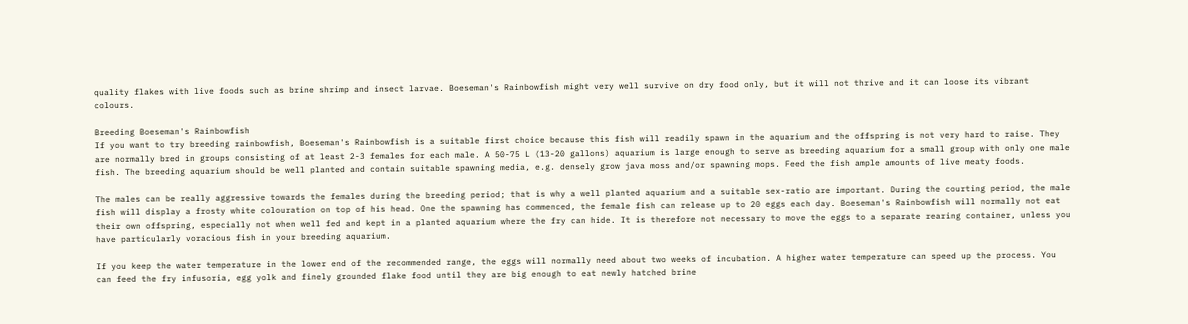quality flakes with live foods such as brine shrimp and insect larvae. Boeseman's Rainbowfish might very well survive on dry food only, but it will not thrive and it can loose its vibrant colours.

Breeding Boeseman's Rainbowfish
If you want to try breeding rainbowfish, Boeseman's Rainbowfish is a suitable first choice because this fish will readily spawn in the aquarium and the offspring is not very hard to raise. They are normally bred in groups consisting of at least 2-3 females for each male. A 50-75 L (13-20 gallons) aquarium is large enough to serve as breeding aquarium for a small group with only one male fish. The breeding aquarium should be well planted and contain suitable spawning media, e.g. densely grow java moss and/or spawning mops. Feed the fish ample amounts of live meaty foods.

The males can be really aggressive towards the females during the breeding period; that is why a well planted aquarium and a suitable sex-ratio are important. During the courting period, the male fish will display a frosty white colouration on top of his head. One the spawning has commenced, the female fish can release up to 20 eggs each day. Boeseman's Rainbowfish will normally not eat their own offspring, especially not when well fed and kept in a planted aquarium where the fry can hide. It is therefore not necessary to move the eggs to a separate rearing container, unless you have particularly voracious fish in your breeding aquarium.

If you keep the water temperature in the lower end of the recommended range, the eggs will normally need about two weeks of incubation. A higher water temperature can speed up the process. You can feed the fry infusoria, egg yolk and finely grounded flake food until they are big enough to eat newly hatched brine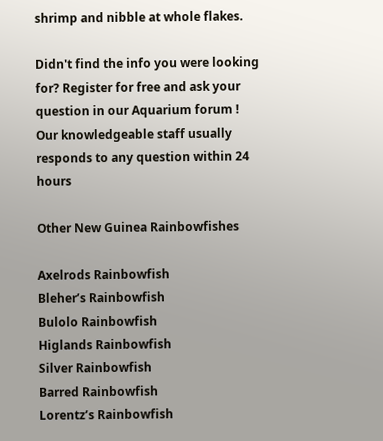shrimp and nibble at whole flakes.

Didn't find the info you were looking for? Register for free and ask your question in our Aquarium forum !
Our knowledgeable staff usually responds to any question within 24 hours

Other New Guinea Rainbowfishes

Axelrods Rainbowfish
Bleher’s Rainbowfish
Bulolo Rainbowfish
Higlands Rainbowfish
Silver Rainbowfish
Barred Rainbowfish
Lorentz’s Rainbowfish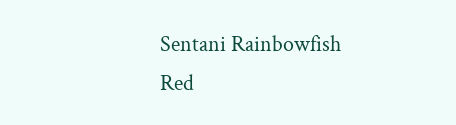Sentani Rainbowfish
Red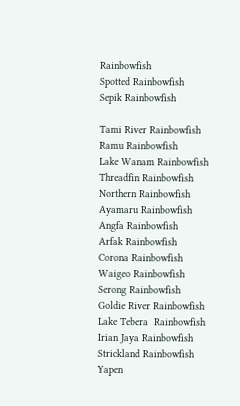Rainbowfish
Spotted Rainbowfish
Sepik Rainbowfish

Tami River Rainbowfish
Ramu Rainbowfish
Lake Wanam Rainbowfish
Threadfin Rainbowfish
Northern Rainbowfish
Ayamaru Rainbowfish
Angfa Rainbowfish
Arfak Rainbowfish
Corona Rainbowfish
Waigeo Rainbowfish
Serong Rainbowfish
Goldie River Rainbowfish
Lake Tebera  Rainbowfish
Irian Jaya Rainbowfish
Strickland Rainbowfish
Yapen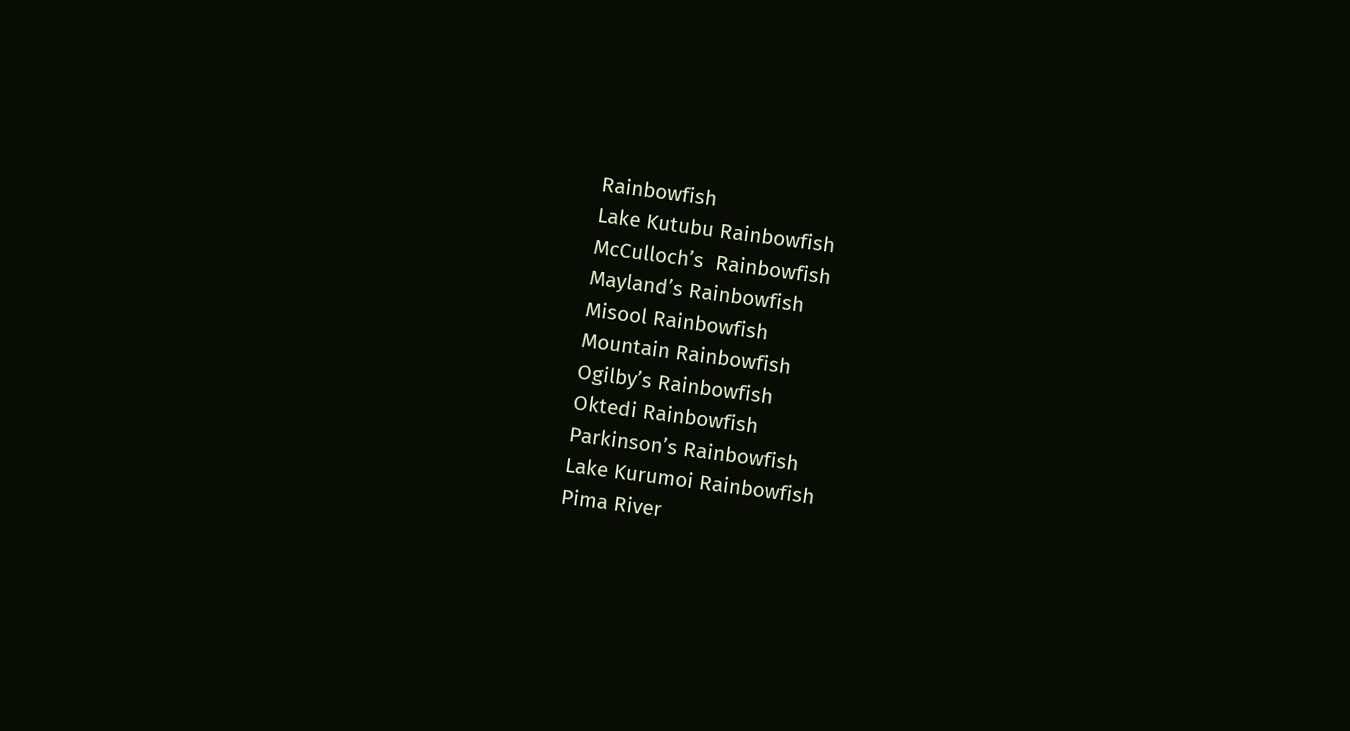Rainbowfish
Lake Kutubu Rainbowfish
McCulloch’s  Rainbowfish
Mayland’s Rainbowfish
Misool Rainbowfish
Mountain Rainbowfish
Ogilby’s Rainbowfish
Oktedi Rainbowfish
Parkinson’s Rainbowfish
Lake Kurumoi Rainbowfish
Pima River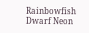Rainbowfish
Dwarf Neon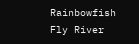Rainbowfish
Fly River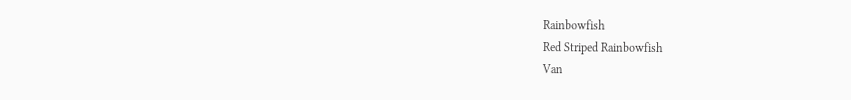Rainbowfish
Red Striped Rainbowfish
Van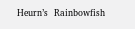Heurn’s  Rainbowfish